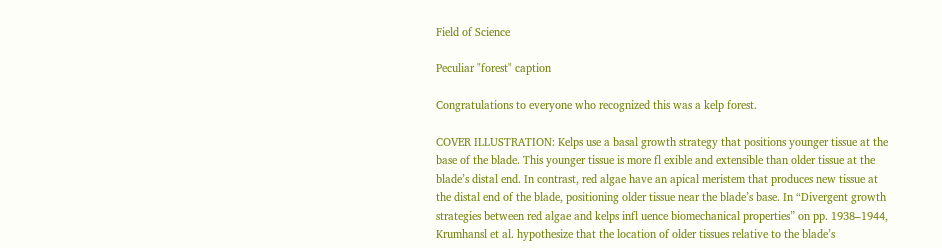Field of Science

Peculiar "forest" caption

Congratulations to everyone who recognized this was a kelp forest.

COVER ILLUSTRATION: Kelps use a basal growth strategy that positions younger tissue at the base of the blade. This younger tissue is more fl exible and extensible than older tissue at the blade’s distal end. In contrast, red algae have an apical meristem that produces new tissue at the distal end of the blade, positioning older tissue near the blade’s base. In “Divergent growth strategies between red algae and kelps infl uence biomechanical properties” on pp. 1938–1944, Krumhansl et al. hypothesize that the location of older tissues relative to the blade’s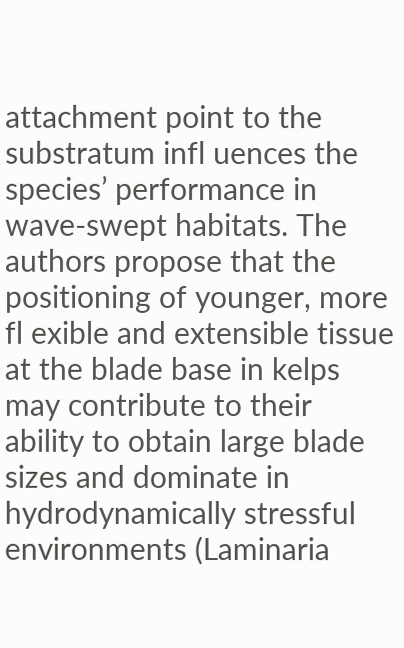attachment point to the substratum infl uences the species’ performance in wave-swept habitats. The authors propose that the positioning of younger, more fl exible and extensible tissue at the blade base in kelps may contribute to their ability to obtain large blade sizes and dominate in hydrodynamically stressful environments (Laminaria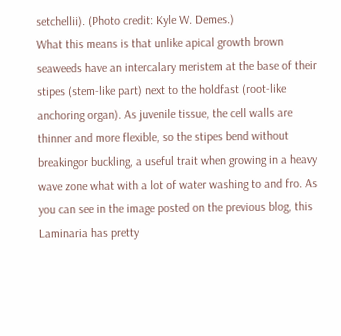setchellii). (Photo credit: Kyle W. Demes.)
What this means is that unlike apical growth brown seaweeds have an intercalary meristem at the base of their stipes (stem-like part) next to the holdfast (root-like anchoring organ). As juvenile tissue, the cell walls are thinner and more flexible, so the stipes bend without breakingor buckling, a useful trait when growing in a heavy wave zone what with a lot of water washing to and fro. As you can see in the image posted on the previous blog, this Laminaria has pretty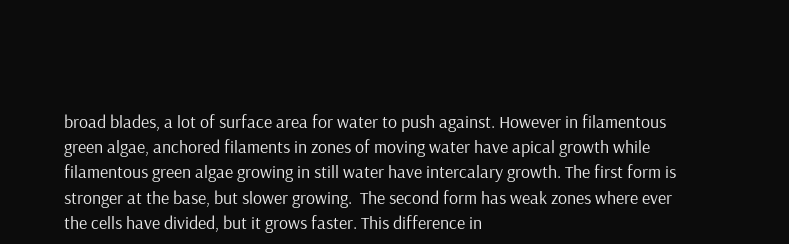broad blades, a lot of surface area for water to push against. However in filamentous green algae, anchored filaments in zones of moving water have apical growth while filamentous green algae growing in still water have intercalary growth. The first form is stronger at the base, but slower growing.  The second form has weak zones where ever the cells have divided, but it grows faster. This difference in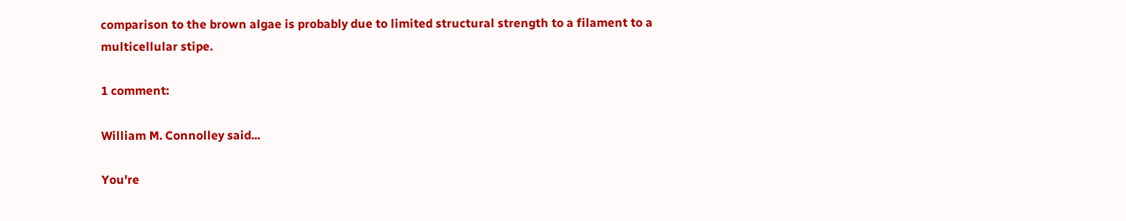comparison to the brown algae is probably due to limited structural strength to a filament to a multicellular stipe.

1 comment:

William M. Connolley said...

You're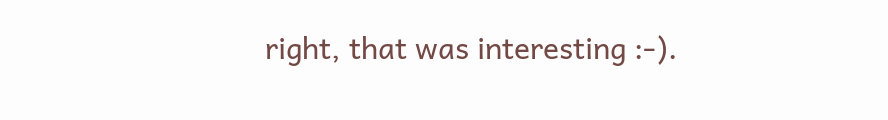right, that was interesting :-).